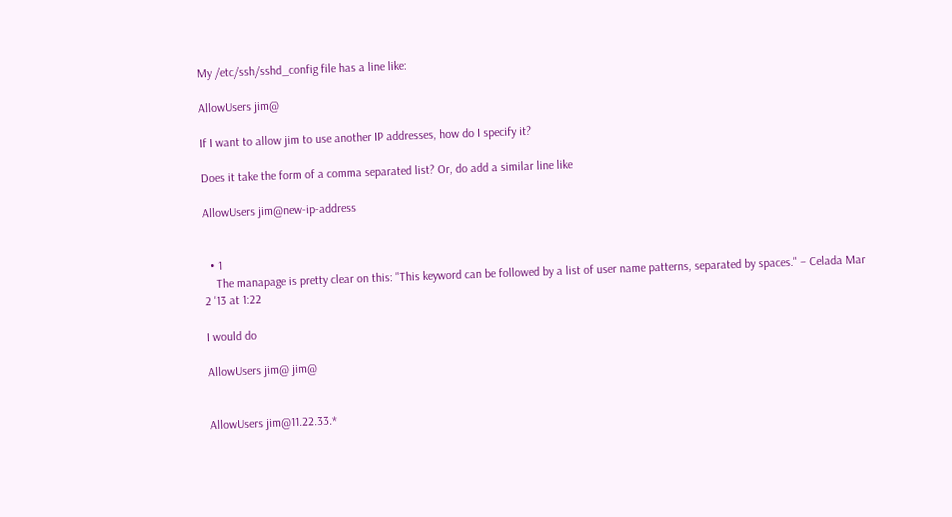My /etc/ssh/sshd_config file has a line like:

AllowUsers jim@

If I want to allow jim to use another IP addresses, how do I specify it?

Does it take the form of a comma separated list? Or, do add a similar line like

AllowUsers jim@new-ip-address


  • 1
    The manapage is pretty clear on this: "This keyword can be followed by a list of user name patterns, separated by spaces." – Celada Mar 2 '13 at 1:22

I would do

AllowUsers jim@ jim@


AllowUsers jim@11.22.33.*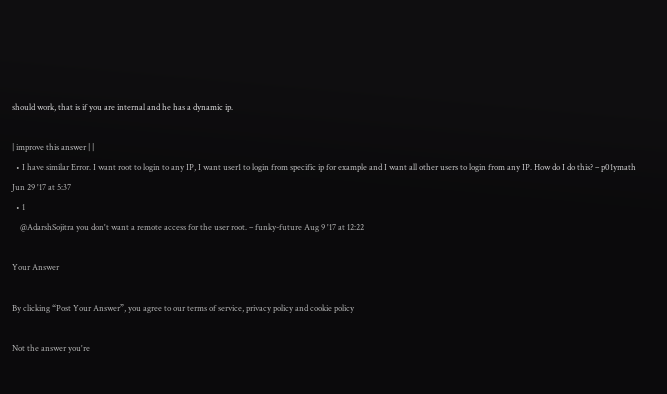should work, that is if you are internal and he has a dynamic ip.

| improve this answer | |
  • I have similar Error. I want root to login to any IP, I want user1 to login from specific ip for example and I want all other users to login from any IP. How do I do this? – p01ymath Jun 29 '17 at 5:37
  • 1
    @AdarshSojitra you don't want a remote access for the user root. – funky-future Aug 9 '17 at 12:22

Your Answer

By clicking “Post Your Answer”, you agree to our terms of service, privacy policy and cookie policy

Not the answer you're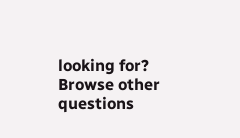looking for? Browse other questions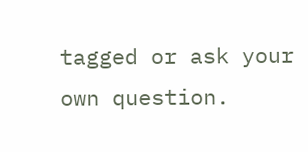tagged or ask your own question.